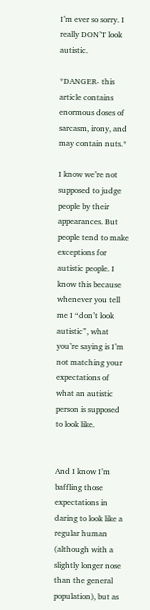I’m ever so sorry. I really DON’T look autistic.

*DANGER- this article contains enormous doses of sarcasm, irony, and may contain nuts.*

I know we’re not supposed to judge people by their appearances. But people tend to make exceptions for autistic people. I know this because whenever you tell me I “don’t look autistic”, what you’re saying is I’m not matching your expectations of what an autistic person is supposed to look like.


And I know I’m baffling those expectations in daring to look like a regular human (although with a slightly longer nose than the general population), but as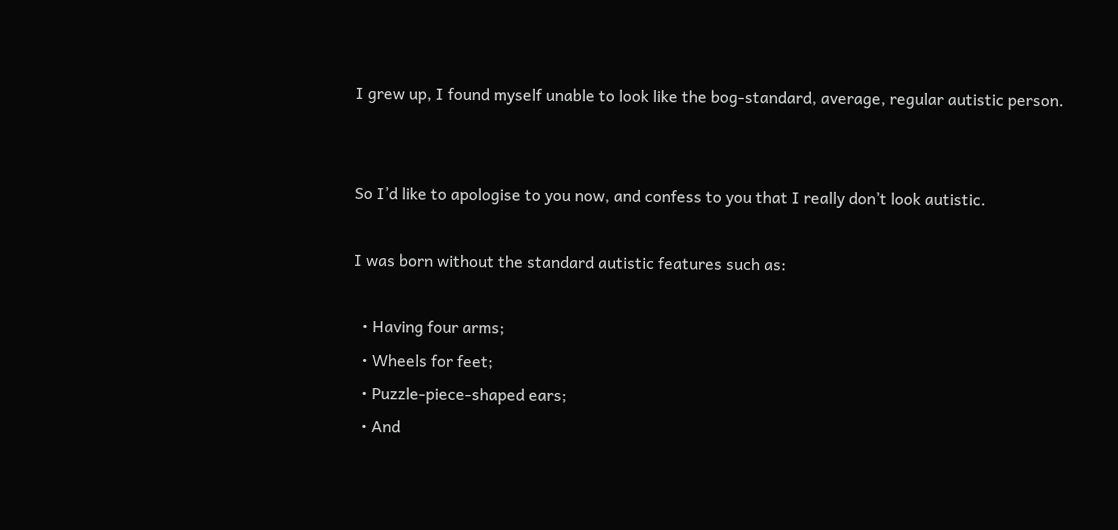I grew up, I found myself unable to look like the bog-standard, average, regular autistic person.


So I’d like to apologise to you now, and confess to you that I really don’t look autistic.

I was born without the standard autistic features such as:

  • Having four arms;
  • Wheels for feet;
  • Puzzle-piece-shaped ears;
  • And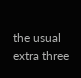the usual extra three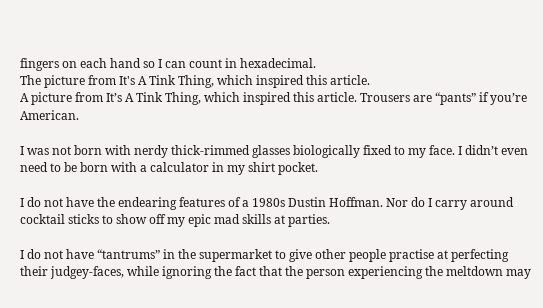fingers on each hand so I can count in hexadecimal.
The picture from It's A Tink Thing, which inspired this article.
A picture from It’s A Tink Thing, which inspired this article. Trousers are “pants” if you’re American.

I was not born with nerdy thick-rimmed glasses biologically fixed to my face. I didn’t even need to be born with a calculator in my shirt pocket.

I do not have the endearing features of a 1980s Dustin Hoffman. Nor do I carry around cocktail sticks to show off my epic mad skills at parties.

I do not have “tantrums” in the supermarket to give other people practise at perfecting their judgey-faces, while ignoring the fact that the person experiencing the meltdown may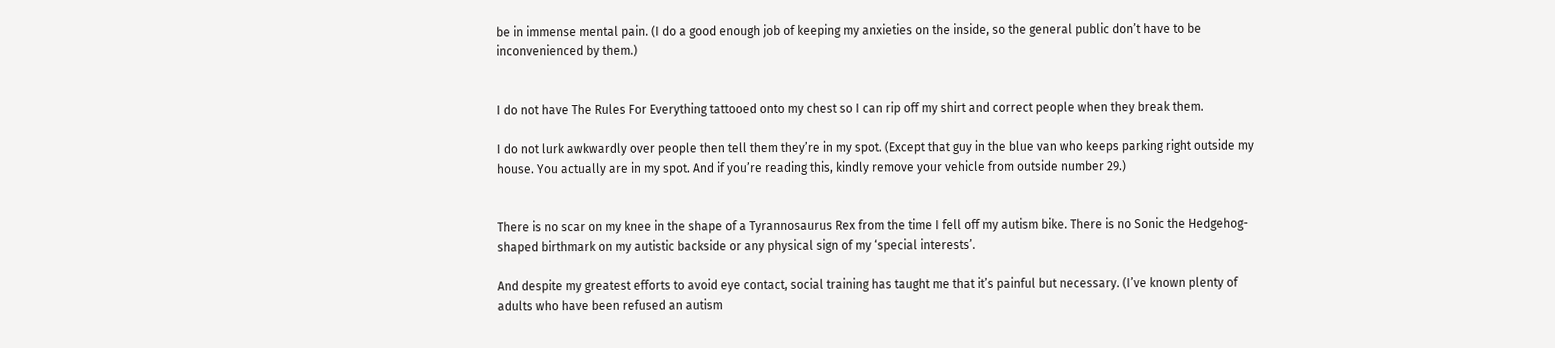be in immense mental pain. (I do a good enough job of keeping my anxieties on the inside, so the general public don’t have to be inconvenienced by them.)


I do not have The Rules For Everything tattooed onto my chest so I can rip off my shirt and correct people when they break them.

I do not lurk awkwardly over people then tell them they’re in my spot. (Except that guy in the blue van who keeps parking right outside my house. You actually are in my spot. And if you’re reading this, kindly remove your vehicle from outside number 29.)


There is no scar on my knee in the shape of a Tyrannosaurus Rex from the time I fell off my autism bike. There is no Sonic the Hedgehog-shaped birthmark on my autistic backside or any physical sign of my ‘special interests’.

And despite my greatest efforts to avoid eye contact, social training has taught me that it’s painful but necessary. (I’ve known plenty of adults who have been refused an autism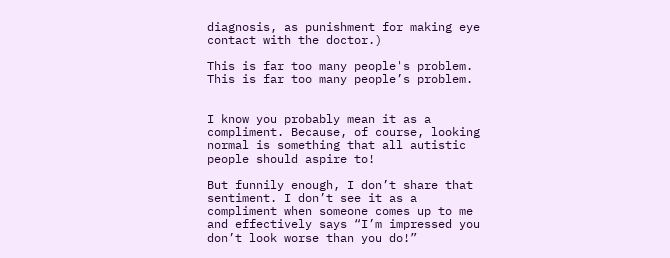diagnosis, as punishment for making eye contact with the doctor.)

This is far too many people's problem.
This is far too many people’s problem.


I know you probably mean it as a compliment. Because, of course, looking normal is something that all autistic people should aspire to!

But funnily enough, I don’t share that sentiment. I don’t see it as a compliment when someone comes up to me and effectively says “I’m impressed you don’t look worse than you do!”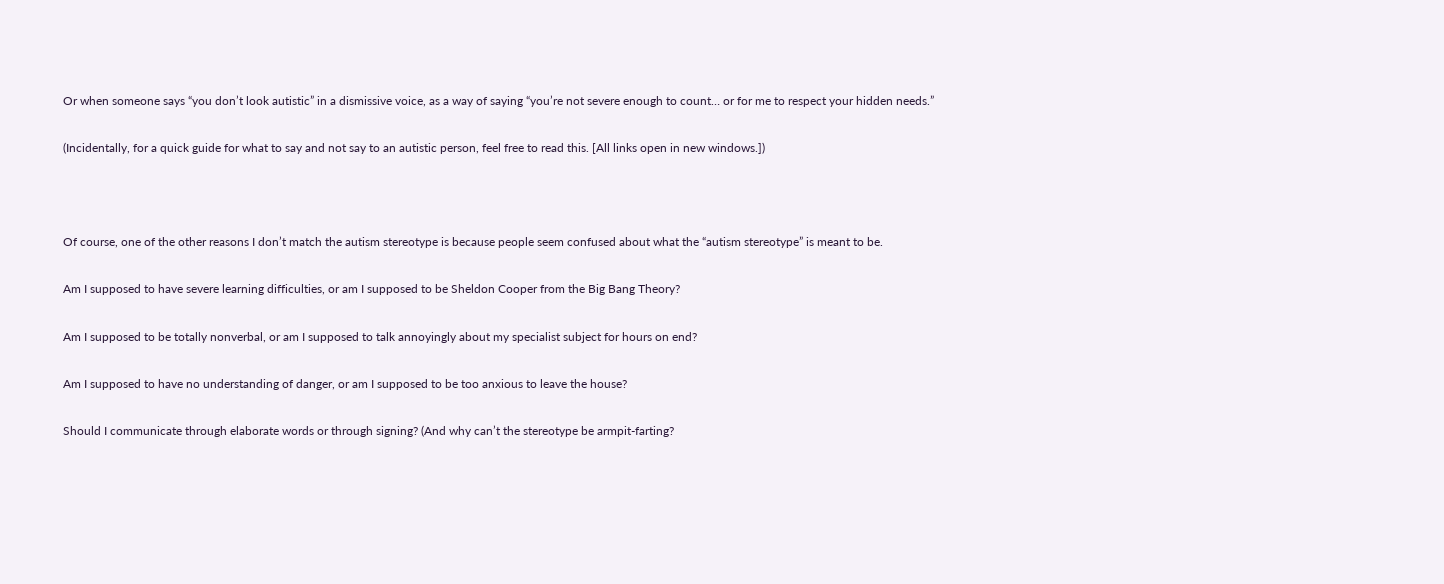Or when someone says “you don’t look autistic” in a dismissive voice, as a way of saying “you’re not severe enough to count… or for me to respect your hidden needs.”

(Incidentally, for a quick guide for what to say and not say to an autistic person, feel free to read this. [All links open in new windows.])



Of course, one of the other reasons I don’t match the autism stereotype is because people seem confused about what the “autism stereotype” is meant to be.

Am I supposed to have severe learning difficulties, or am I supposed to be Sheldon Cooper from the Big Bang Theory?

Am I supposed to be totally nonverbal, or am I supposed to talk annoyingly about my specialist subject for hours on end?

Am I supposed to have no understanding of danger, or am I supposed to be too anxious to leave the house?

Should I communicate through elaborate words or through signing? (And why can’t the stereotype be armpit-farting?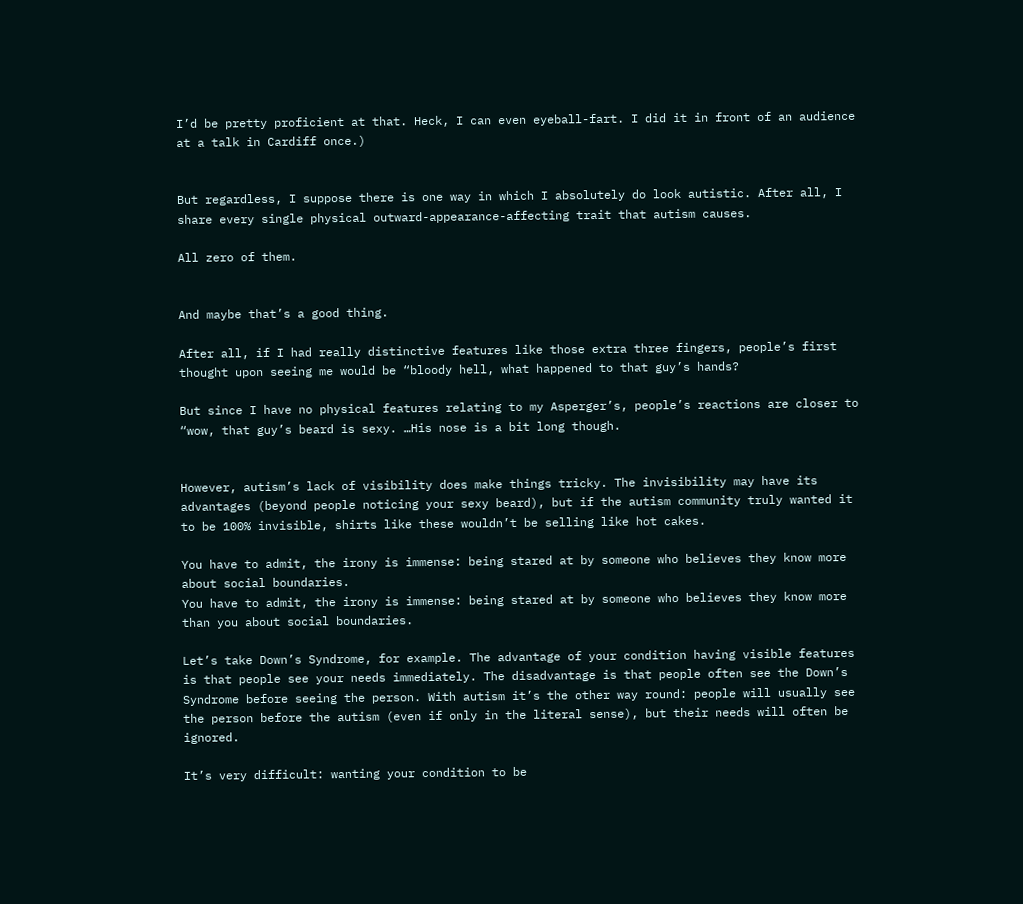I’d be pretty proficient at that. Heck, I can even eyeball-fart. I did it in front of an audience at a talk in Cardiff once.)


But regardless, I suppose there is one way in which I absolutely do look autistic. After all, I share every single physical outward-appearance-affecting trait that autism causes.

All zero of them.


And maybe that’s a good thing.

After all, if I had really distinctive features like those extra three fingers, people’s first thought upon seeing me would be “bloody hell, what happened to that guy’s hands?

But since I have no physical features relating to my Asperger’s, people’s reactions are closer to “wow, that guy’s beard is sexy. …His nose is a bit long though.


However, autism’s lack of visibility does make things tricky. The invisibility may have its advantages (beyond people noticing your sexy beard), but if the autism community truly wanted it to be 100% invisible, shirts like these wouldn’t be selling like hot cakes.

You have to admit, the irony is immense: being stared at by someone who believes they know more about social boundaries.
You have to admit, the irony is immense: being stared at by someone who believes they know more than you about social boundaries.

Let’s take Down’s Syndrome, for example. The advantage of your condition having visible features is that people see your needs immediately. The disadvantage is that people often see the Down’s Syndrome before seeing the person. With autism it’s the other way round: people will usually see the person before the autism (even if only in the literal sense), but their needs will often be ignored.

It’s very difficult: wanting your condition to be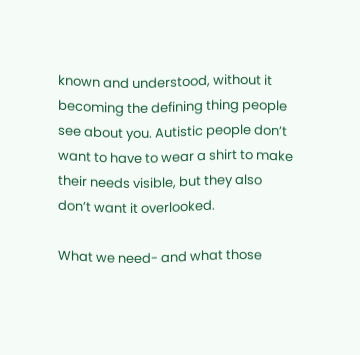known and understood, without it becoming the defining thing people see about you. Autistic people don’t want to have to wear a shirt to make their needs visible, but they also don’t want it overlooked.

What we need- and what those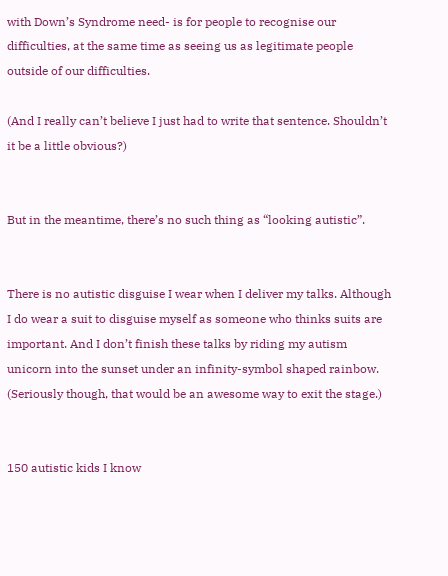with Down’s Syndrome need- is for people to recognise our difficulties, at the same time as seeing us as legitimate people outside of our difficulties.

(And I really can’t believe I just had to write that sentence. Shouldn’t it be a little obvious?)


But in the meantime, there’s no such thing as “looking autistic”.


There is no autistic disguise I wear when I deliver my talks. Although I do wear a suit to disguise myself as someone who thinks suits are important. And I don’t finish these talks by riding my autism unicorn into the sunset under an infinity-symbol shaped rainbow. (Seriously though, that would be an awesome way to exit the stage.)


150 autistic kids I know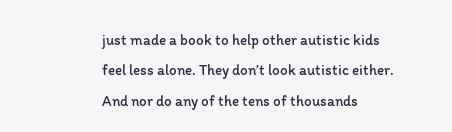just made a book to help other autistic kids feel less alone. They don’t look autistic either. And nor do any of the tens of thousands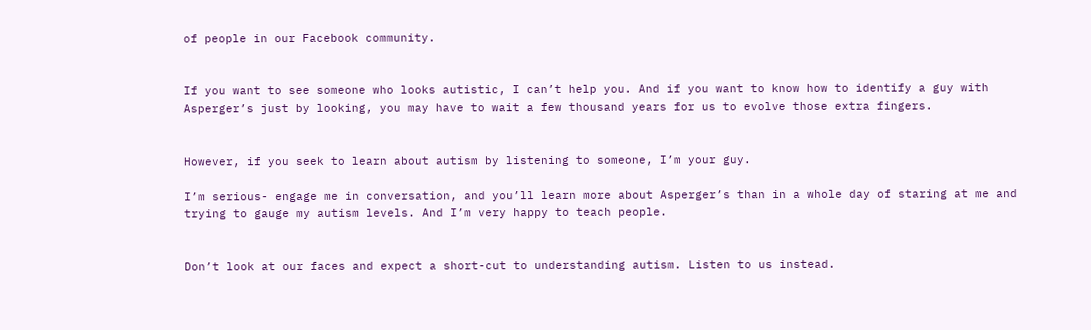of people in our Facebook community.


If you want to see someone who looks autistic, I can’t help you. And if you want to know how to identify a guy with Asperger’s just by looking, you may have to wait a few thousand years for us to evolve those extra fingers.


However, if you seek to learn about autism by listening to someone, I’m your guy.

I’m serious- engage me in conversation, and you’ll learn more about Asperger’s than in a whole day of staring at me and trying to gauge my autism levels. And I’m very happy to teach people.


Don’t look at our faces and expect a short-cut to understanding autism. Listen to us instead.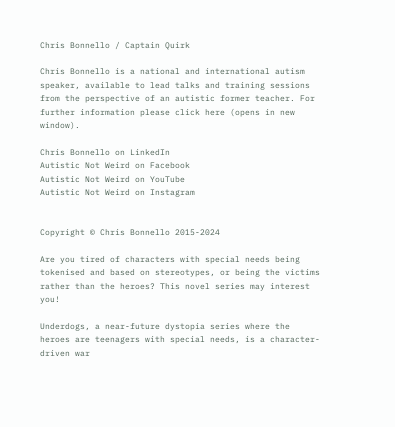Chris Bonnello / Captain Quirk

Chris Bonnello is a national and international autism speaker, available to lead talks and training sessions from the perspective of an autistic former teacher. For further information please click here (opens in new window).

Chris Bonnello on LinkedIn
Autistic Not Weird on Facebook
Autistic Not Weird on YouTube
Autistic Not Weird on Instagram


Copyright © Chris Bonnello 2015-2024

Are you tired of characters with special needs being tokenised and based on stereotypes, or being the victims rather than the heroes? This novel series may interest you!

Underdogs, a near-future dystopia series where the heroes are teenagers with special needs, is a character-driven war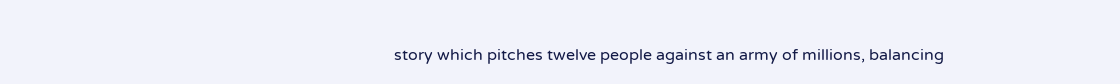story which pitches twelve people against an army of millions, balancing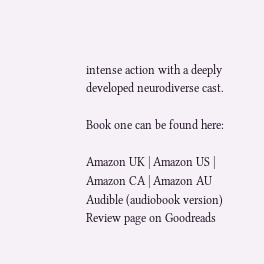intense action with a deeply developed neurodiverse cast.

Book one can be found here:

Amazon UK | Amazon US | Amazon CA | Amazon AU
Audible (audiobook version)
Review page on Goodreads